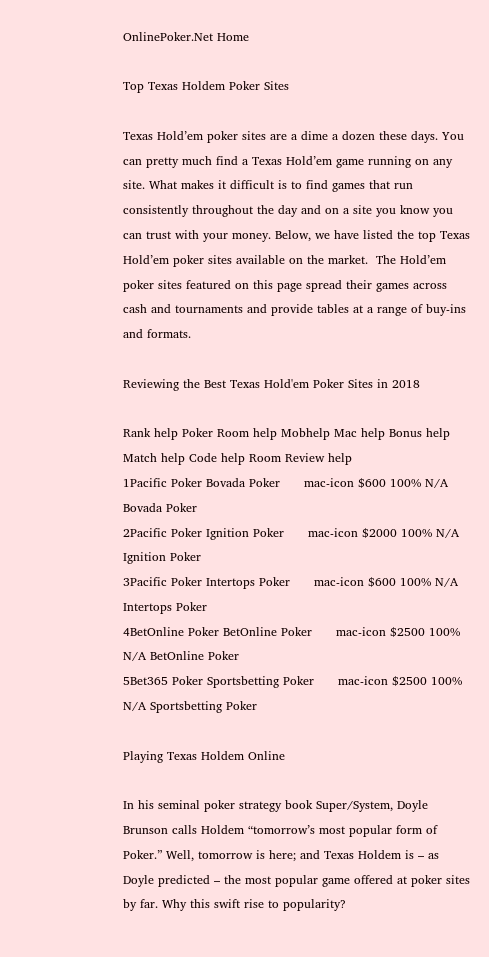OnlinePoker.Net Home

Top Texas Holdem Poker Sites

Texas Hold’em poker sites are a dime a dozen these days. You can pretty much find a Texas Hold’em game running on any site. What makes it difficult is to find games that run consistently throughout the day and on a site you know you can trust with your money. Below, we have listed the top Texas Hold’em poker sites available on the market.  The Hold’em poker sites featured on this page spread their games across cash and tournaments and provide tables at a range of buy-ins and formats.

Reviewing the Best Texas Hold'em Poker Sites in 2018

Rank help Poker Room help Mobhelp Mac help Bonus help Match help Code help Room Review help
1Pacific Poker Bovada Poker      mac-icon $600 100% N/A Bovada Poker
2Pacific Poker Ignition Poker      mac-icon $2000 100% N/A Ignition Poker
3Pacific Poker Intertops Poker      mac-icon $600 100% N/A Intertops Poker
4BetOnline Poker BetOnline Poker      mac-icon $2500 100% N/A BetOnline Poker
5Bet365 Poker Sportsbetting Poker      mac-icon $2500 100% N/A Sportsbetting Poker

Playing Texas Holdem Online

In his seminal poker strategy book Super/System, Doyle Brunson calls Holdem “tomorrow’s most popular form of Poker.” Well, tomorrow is here; and Texas Holdem is – as Doyle predicted – the most popular game offered at poker sites by far. Why this swift rise to popularity?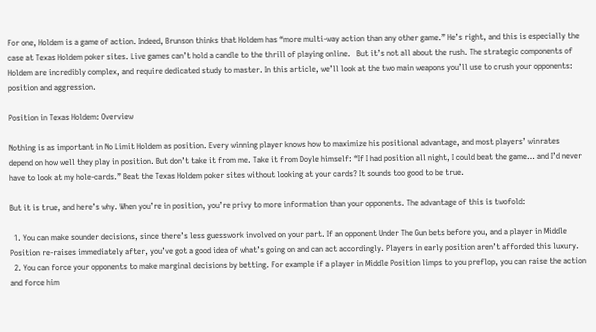For one, Holdem is a game of action. Indeed, Brunson thinks that Holdem has “more multi-way action than any other game.” He’s right, and this is especially the case at Texas Holdem poker sites. Live games can’t hold a candle to the thrill of playing online.   But it’s not all about the rush. The strategic components of Holdem are incredibly complex, and require dedicated study to master. In this article, we’ll look at the two main weapons you’ll use to crush your opponents: position and aggression.

Position in Texas Holdem: Overview

Nothing is as important in No Limit Holdem as position. Every winning player knows how to maximize his positional advantage, and most players’ winrates depend on how well they play in position. But don’t take it from me. Take it from Doyle himself: “If I had position all night, I could beat the game… and I’d never have to look at my hole-cards.” Beat the Texas Holdem poker sites without looking at your cards? It sounds too good to be true.

But it is true, and here’s why. When you’re in position, you’re privy to more information than your opponents. The advantage of this is twofold:

  1. You can make sounder decisions, since there’s less guesswork involved on your part. If an opponent Under The Gun bets before you, and a player in Middle Position re-raises immediately after, you’ve got a good idea of what’s going on and can act accordingly. Players in early position aren’t afforded this luxury.
  2. You can force your opponents to make marginal decisions by betting. For example if a player in Middle Position limps to you preflop, you can raise the action and force him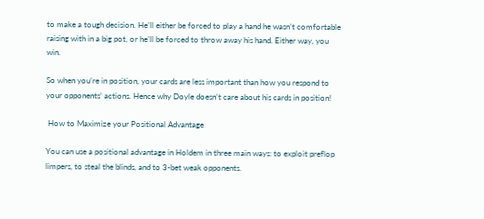to make a tough decision. He’ll either be forced to play a hand he wasn’t comfortable raising with in a big pot, or he’ll be forced to throw away his hand. Either way, you win.

So when you’re in position, your cards are less important than how you respond to your opponents’ actions. Hence why Doyle doesn’t care about his cards in position!

 How to Maximize your Positional Advantage

You can use a positional advantage in Holdem in three main ways: to exploit preflop limpers, to steal the blinds, and to 3-bet weak opponents.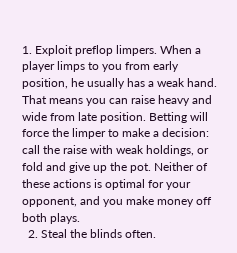1. Exploit preflop limpers. When a player limps to you from early position, he usually has a weak hand. That means you can raise heavy and wide from late position. Betting will force the limper to make a decision: call the raise with weak holdings, or fold and give up the pot. Neither of these actions is optimal for your opponent, and you make money off both plays.
  2. Steal the blinds often.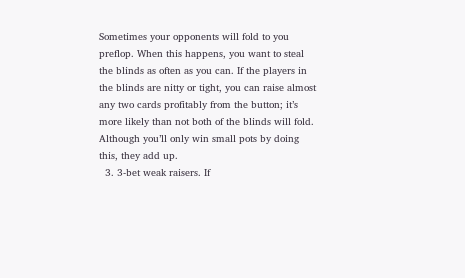Sometimes your opponents will fold to you preflop. When this happens, you want to steal the blinds as often as you can. If the players in the blinds are nitty or tight, you can raise almost any two cards profitably from the button; it’s more likely than not both of the blinds will fold. Although you’ll only win small pots by doing this, they add up.
  3. 3-bet weak raisers. If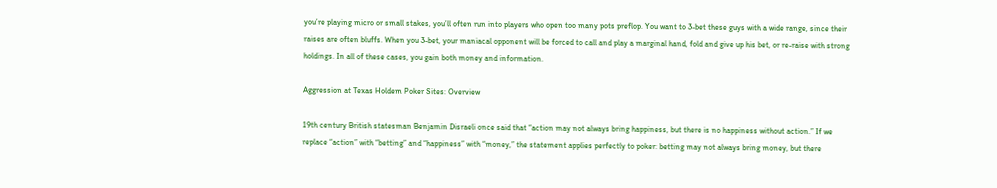you’re playing micro or small stakes, you’ll often run into players who open too many pots preflop. You want to 3-bet these guys with a wide range, since their raises are often bluffs. When you 3-bet, your maniacal opponent will be forced to call and play a marginal hand, fold and give up his bet, or re-raise with strong holdings. In all of these cases, you gain both money and information.

Aggression at Texas Holdem Poker Sites: Overview

19th century British statesman Benjamin Disraeli once said that “action may not always bring happiness, but there is no happiness without action.” If we replace “action” with “betting” and “happiness” with “money,” the statement applies perfectly to poker: betting may not always bring money, but there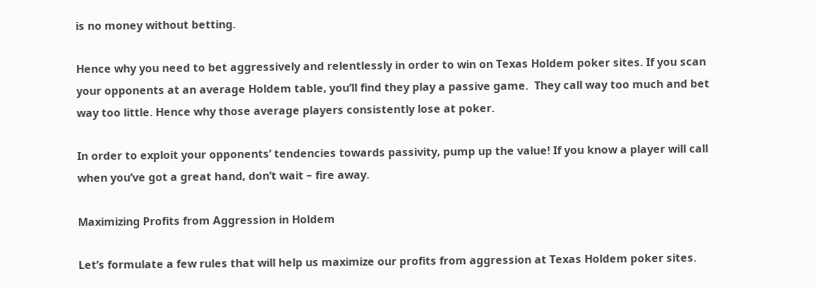is no money without betting.

Hence why you need to bet aggressively and relentlessly in order to win on Texas Holdem poker sites. If you scan your opponents at an average Holdem table, you’ll find they play a passive game.  They call way too much and bet way too little. Hence why those average players consistently lose at poker.

In order to exploit your opponents’ tendencies towards passivity, pump up the value! If you know a player will call when you’ve got a great hand, don’t wait – fire away.

Maximizing Profits from Aggression in Holdem

Let’s formulate a few rules that will help us maximize our profits from aggression at Texas Holdem poker sites.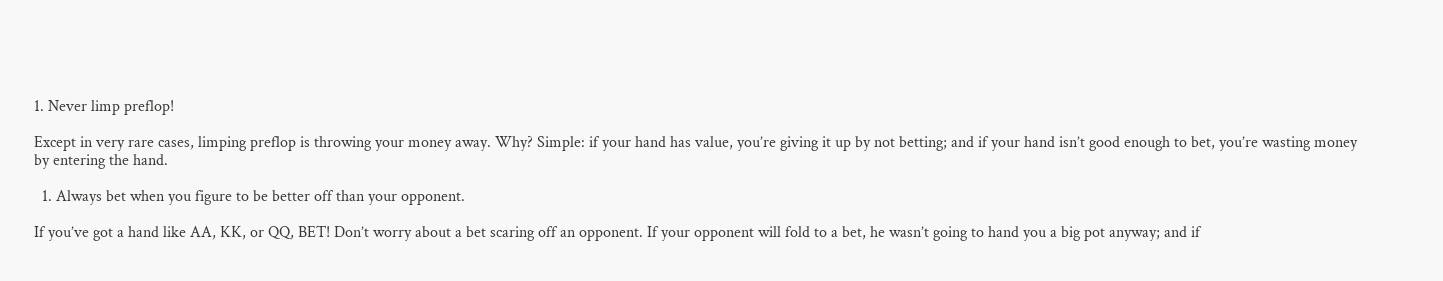1. Never limp preflop!

Except in very rare cases, limping preflop is throwing your money away. Why? Simple: if your hand has value, you’re giving it up by not betting; and if your hand isn’t good enough to bet, you’re wasting money by entering the hand.

  1. Always bet when you figure to be better off than your opponent.

If you’ve got a hand like AA, KK, or QQ, BET! Don’t worry about a bet scaring off an opponent. If your opponent will fold to a bet, he wasn’t going to hand you a big pot anyway; and if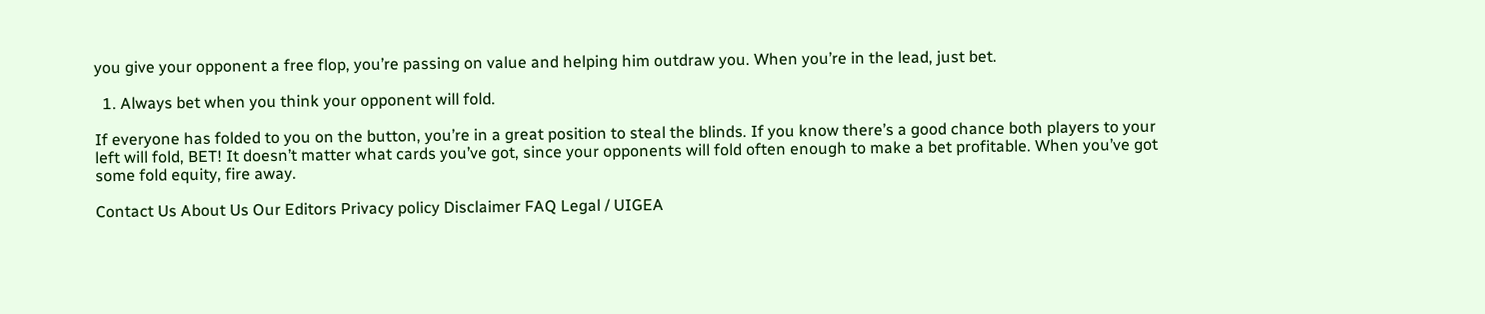you give your opponent a free flop, you’re passing on value and helping him outdraw you. When you’re in the lead, just bet.

  1. Always bet when you think your opponent will fold.

If everyone has folded to you on the button, you’re in a great position to steal the blinds. If you know there’s a good chance both players to your left will fold, BET! It doesn’t matter what cards you’ve got, since your opponents will fold often enough to make a bet profitable. When you’ve got some fold equity, fire away.

Contact Us About Us Our Editors Privacy policy Disclaimer FAQ Legal / UIGEA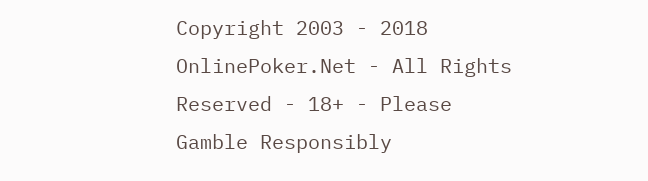Copyright 2003 - 2018 OnlinePoker.Net - All Rights Reserved - 18+ - Please Gamble Responsibly